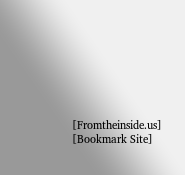[Fromtheinside.us] [Bookmark Site]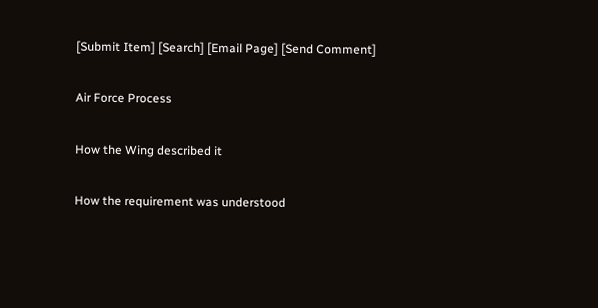[Submit Item] [Search] [Email Page] [Send Comment]

Air Force Process

How the Wing described it

How the requirement was understood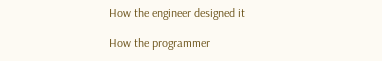How the engineer designed it

How the programmer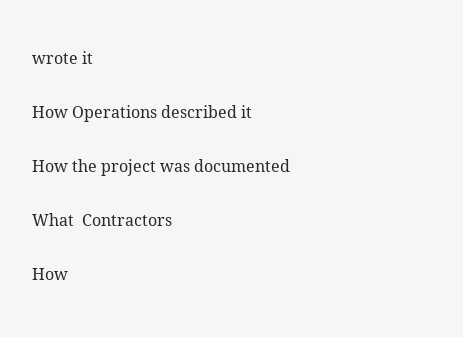wrote it

How Operations described it

How the project was documented

What  Contractors

How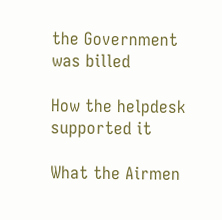the Government
was billed

How the helpdesk supported it

What the Airmen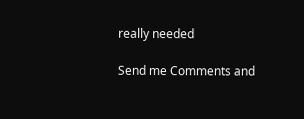really needed

Send me Comments and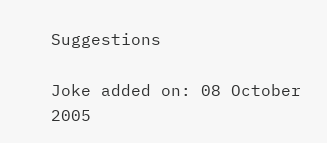Suggestions

Joke added on: 08 October 2005